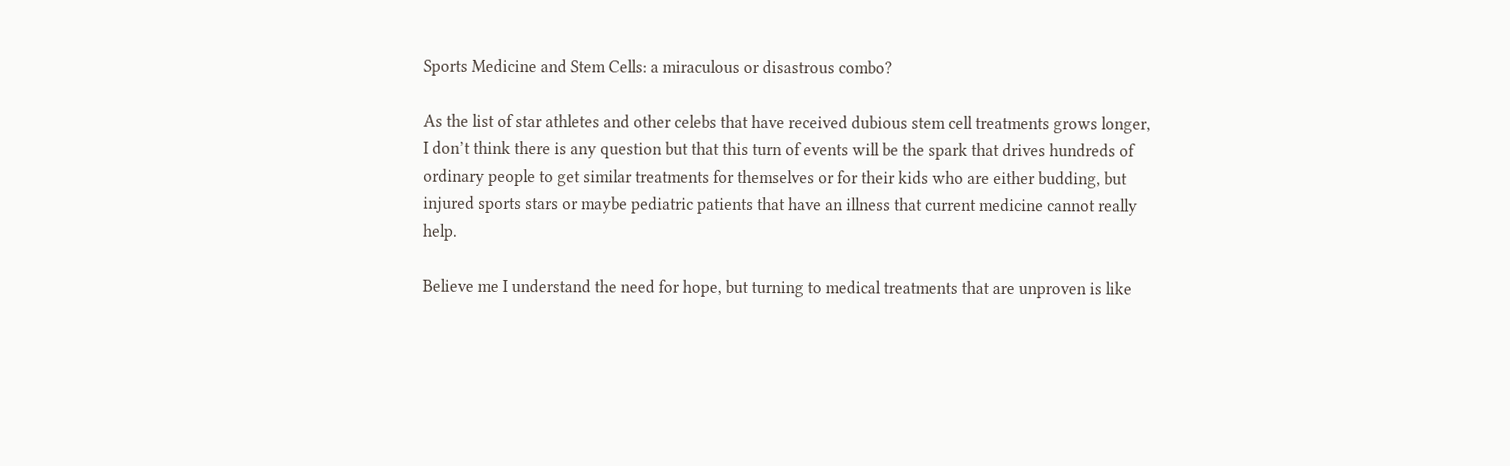Sports Medicine and Stem Cells: a miraculous or disastrous combo?

As the list of star athletes and other celebs that have received dubious stem cell treatments grows longer, I don’t think there is any question but that this turn of events will be the spark that drives hundreds of ordinary people to get similar treatments for themselves or for their kids who are either budding, but injured sports stars or maybe pediatric patients that have an illness that current medicine cannot really help.

Believe me I understand the need for hope, but turning to medical treatments that are unproven is like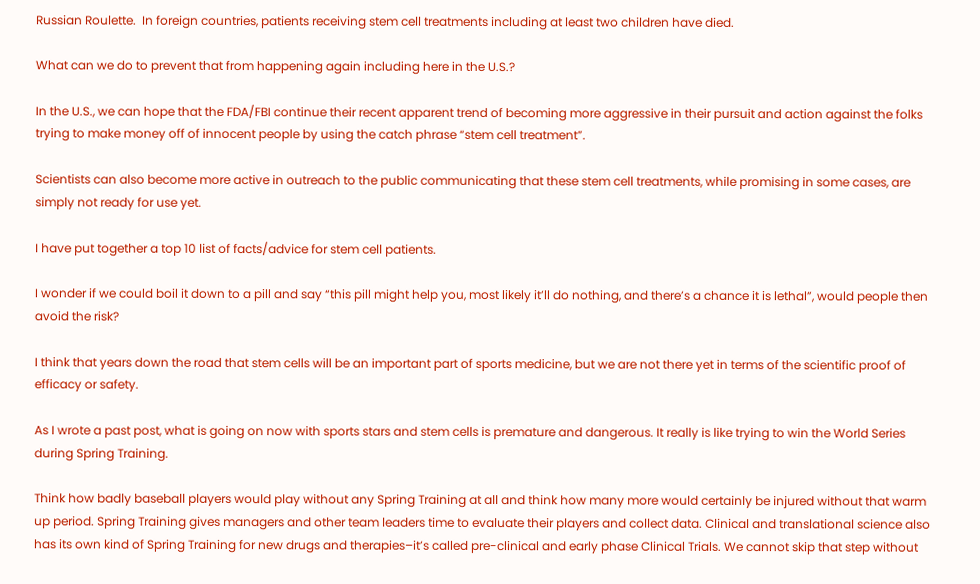Russian Roulette.  In foreign countries, patients receiving stem cell treatments including at least two children have died.

What can we do to prevent that from happening again including here in the U.S.?

In the U.S., we can hope that the FDA/FBI continue their recent apparent trend of becoming more aggressive in their pursuit and action against the folks trying to make money off of innocent people by using the catch phrase “stem cell treatment”.

Scientists can also become more active in outreach to the public communicating that these stem cell treatments, while promising in some cases, are simply not ready for use yet.

I have put together a top 10 list of facts/advice for stem cell patients.

I wonder if we could boil it down to a pill and say “this pill might help you, most likely it’ll do nothing, and there’s a chance it is lethal”, would people then avoid the risk?

I think that years down the road that stem cells will be an important part of sports medicine, but we are not there yet in terms of the scientific proof of efficacy or safety.

As I wrote a past post, what is going on now with sports stars and stem cells is premature and dangerous. It really is like trying to win the World Series during Spring Training.

Think how badly baseball players would play without any Spring Training at all and think how many more would certainly be injured without that warm up period. Spring Training gives managers and other team leaders time to evaluate their players and collect data. Clinical and translational science also has its own kind of Spring Training for new drugs and therapies–it’s called pre-clinical and early phase Clinical Trials. We cannot skip that step without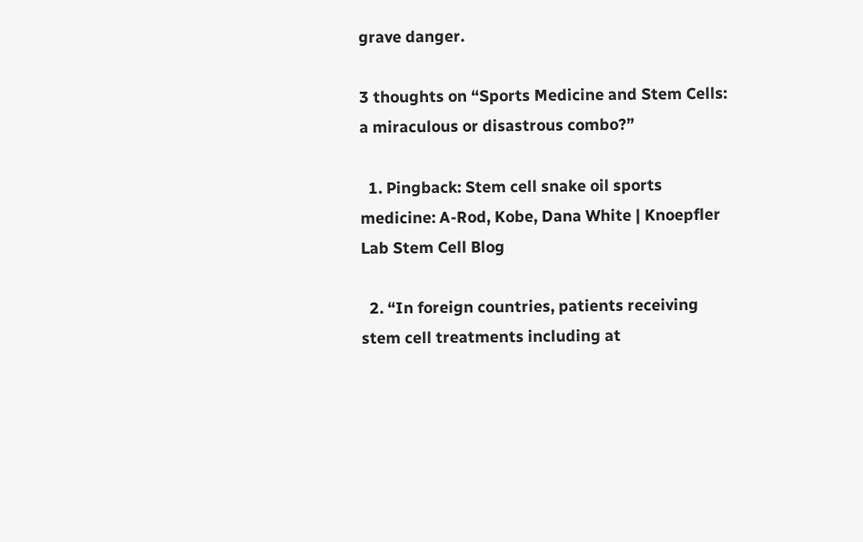grave danger.

3 thoughts on “Sports Medicine and Stem Cells: a miraculous or disastrous combo?”

  1. Pingback: Stem cell snake oil sports medicine: A-Rod, Kobe, Dana White | Knoepfler Lab Stem Cell Blog

  2. “In foreign countries, patients receiving stem cell treatments including at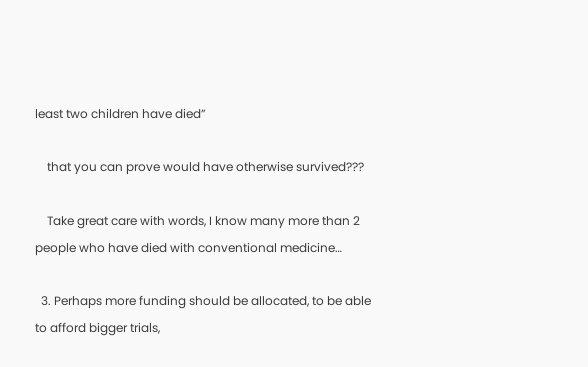least two children have died”

    that you can prove would have otherwise survived???

    Take great care with words, I know many more than 2 people who have died with conventional medicine…

  3. Perhaps more funding should be allocated, to be able to afford bigger trials,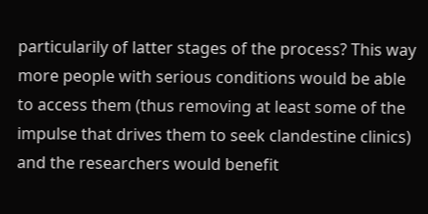particularily of latter stages of the process? This way more people with serious conditions would be able to access them (thus removing at least some of the impulse that drives them to seek clandestine clinics) and the researchers would benefit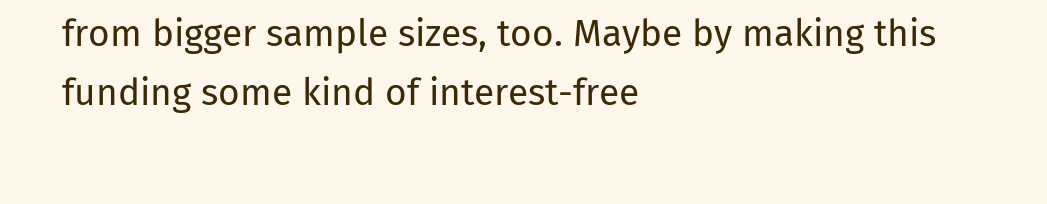from bigger sample sizes, too. Maybe by making this funding some kind of interest-free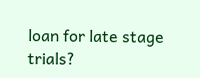loan for late stage trials?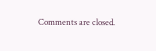Comments are closed.